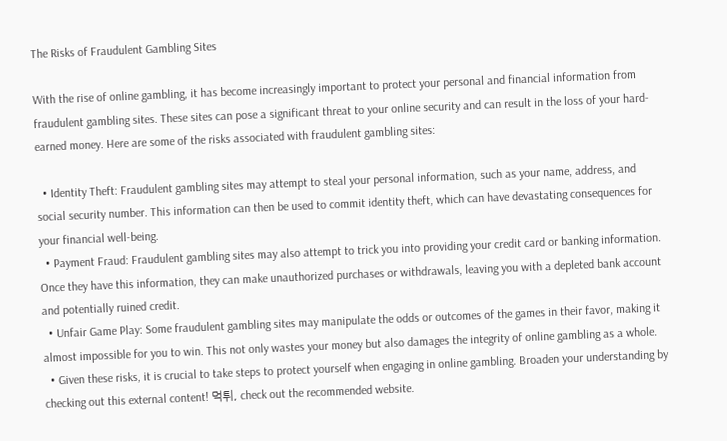The Risks of Fraudulent Gambling Sites

With the rise of online gambling, it has become increasingly important to protect your personal and financial information from fraudulent gambling sites. These sites can pose a significant threat to your online security and can result in the loss of your hard-earned money. Here are some of the risks associated with fraudulent gambling sites:

  • Identity Theft: Fraudulent gambling sites may attempt to steal your personal information, such as your name, address, and social security number. This information can then be used to commit identity theft, which can have devastating consequences for your financial well-being.
  • Payment Fraud: Fraudulent gambling sites may also attempt to trick you into providing your credit card or banking information. Once they have this information, they can make unauthorized purchases or withdrawals, leaving you with a depleted bank account and potentially ruined credit.
  • Unfair Game Play: Some fraudulent gambling sites may manipulate the odds or outcomes of the games in their favor, making it almost impossible for you to win. This not only wastes your money but also damages the integrity of online gambling as a whole.
  • Given these risks, it is crucial to take steps to protect yourself when engaging in online gambling. Broaden your understanding by checking out this external content! 먹튀, check out the recommended website.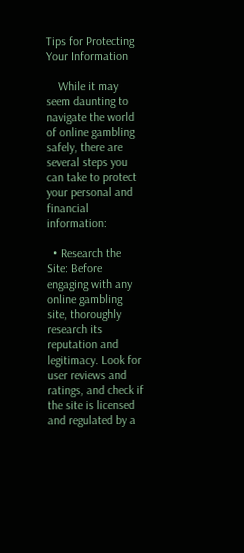Tips for Protecting Your Information

    While it may seem daunting to navigate the world of online gambling safely, there are several steps you can take to protect your personal and financial information:

  • Research the Site: Before engaging with any online gambling site, thoroughly research its reputation and legitimacy. Look for user reviews and ratings, and check if the site is licensed and regulated by a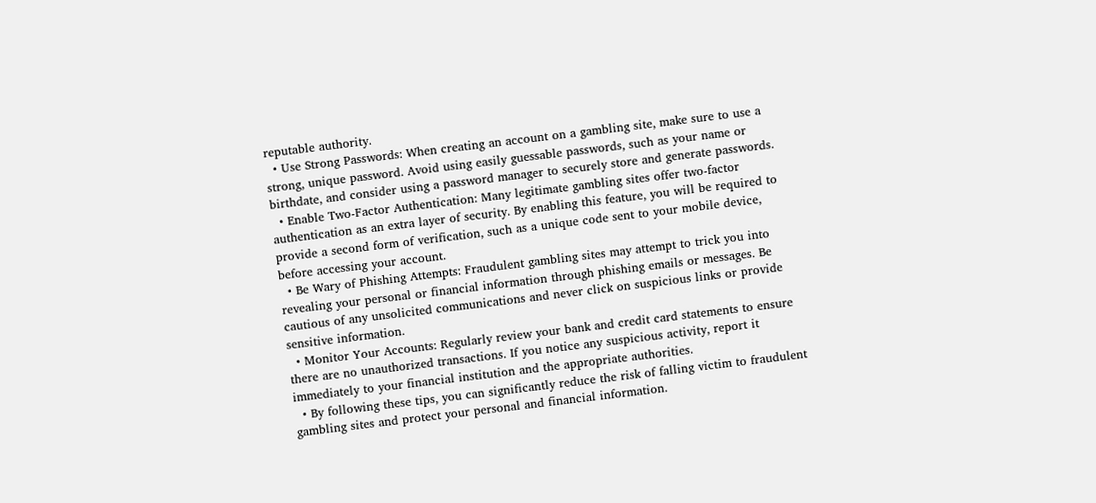reputable authority.
  • Use Strong Passwords: When creating an account on a gambling site, make sure to use a strong, unique password. Avoid using easily guessable passwords, such as your name or birthdate, and consider using a password manager to securely store and generate passwords.
  • Enable Two-Factor Authentication: Many legitimate gambling sites offer two-factor authentication as an extra layer of security. By enabling this feature, you will be required to provide a second form of verification, such as a unique code sent to your mobile device, before accessing your account.
  • Be Wary of Phishing Attempts: Fraudulent gambling sites may attempt to trick you into revealing your personal or financial information through phishing emails or messages. Be cautious of any unsolicited communications and never click on suspicious links or provide sensitive information.
  • Monitor Your Accounts: Regularly review your bank and credit card statements to ensure there are no unauthorized transactions. If you notice any suspicious activity, report it immediately to your financial institution and the appropriate authorities.
  • By following these tips, you can significantly reduce the risk of falling victim to fraudulent gambling sites and protect your personal and financial information.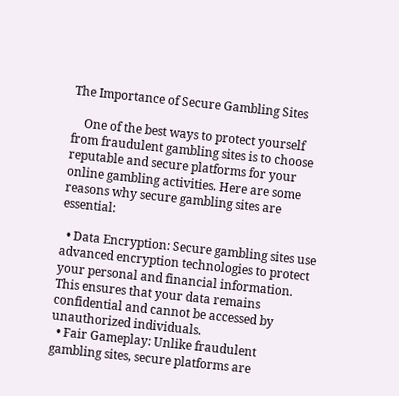The Importance of Secure Gambling Sites

    One of the best ways to protect yourself from fraudulent gambling sites is to choose reputable and secure platforms for your online gambling activities. Here are some reasons why secure gambling sites are essential:

  • Data Encryption: Secure gambling sites use advanced encryption technologies to protect your personal and financial information. This ensures that your data remains confidential and cannot be accessed by unauthorized individuals.
  • Fair Gameplay: Unlike fraudulent gambling sites, secure platforms are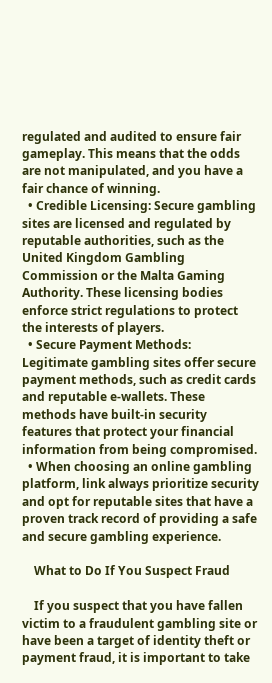regulated and audited to ensure fair gameplay. This means that the odds are not manipulated, and you have a fair chance of winning.
  • Credible Licensing: Secure gambling sites are licensed and regulated by reputable authorities, such as the United Kingdom Gambling Commission or the Malta Gaming Authority. These licensing bodies enforce strict regulations to protect the interests of players.
  • Secure Payment Methods: Legitimate gambling sites offer secure payment methods, such as credit cards and reputable e-wallets. These methods have built-in security features that protect your financial information from being compromised.
  • When choosing an online gambling platform, link always prioritize security and opt for reputable sites that have a proven track record of providing a safe and secure gambling experience.

    What to Do If You Suspect Fraud

    If you suspect that you have fallen victim to a fraudulent gambling site or have been a target of identity theft or payment fraud, it is important to take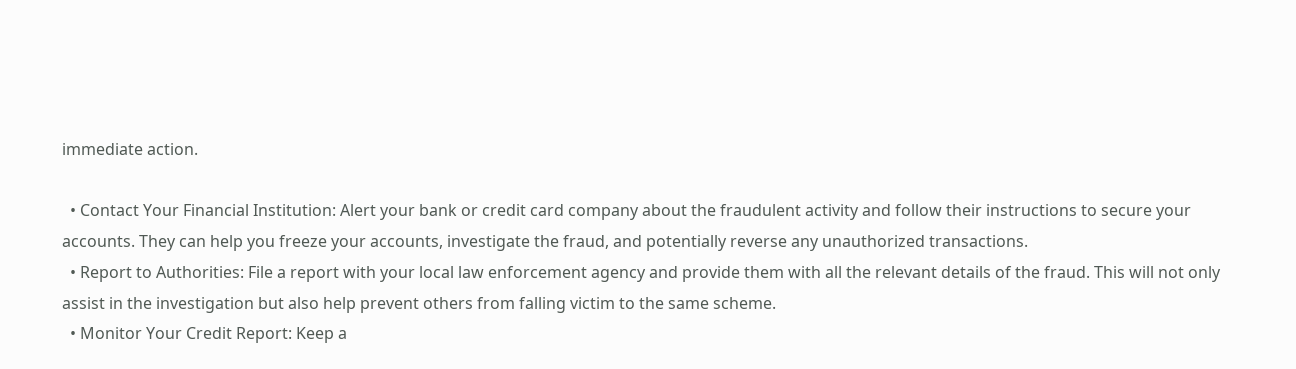immediate action.

  • Contact Your Financial Institution: Alert your bank or credit card company about the fraudulent activity and follow their instructions to secure your accounts. They can help you freeze your accounts, investigate the fraud, and potentially reverse any unauthorized transactions.
  • Report to Authorities: File a report with your local law enforcement agency and provide them with all the relevant details of the fraud. This will not only assist in the investigation but also help prevent others from falling victim to the same scheme.
  • Monitor Your Credit Report: Keep a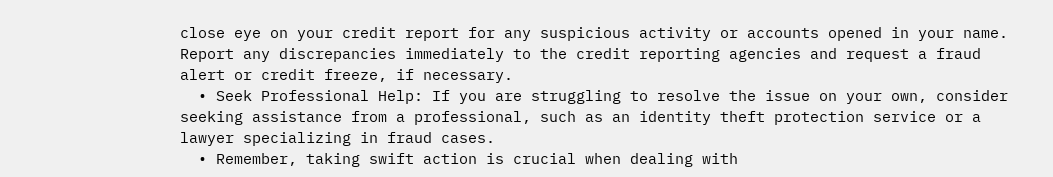close eye on your credit report for any suspicious activity or accounts opened in your name. Report any discrepancies immediately to the credit reporting agencies and request a fraud alert or credit freeze, if necessary.
  • Seek Professional Help: If you are struggling to resolve the issue on your own, consider seeking assistance from a professional, such as an identity theft protection service or a lawyer specializing in fraud cases.
  • Remember, taking swift action is crucial when dealing with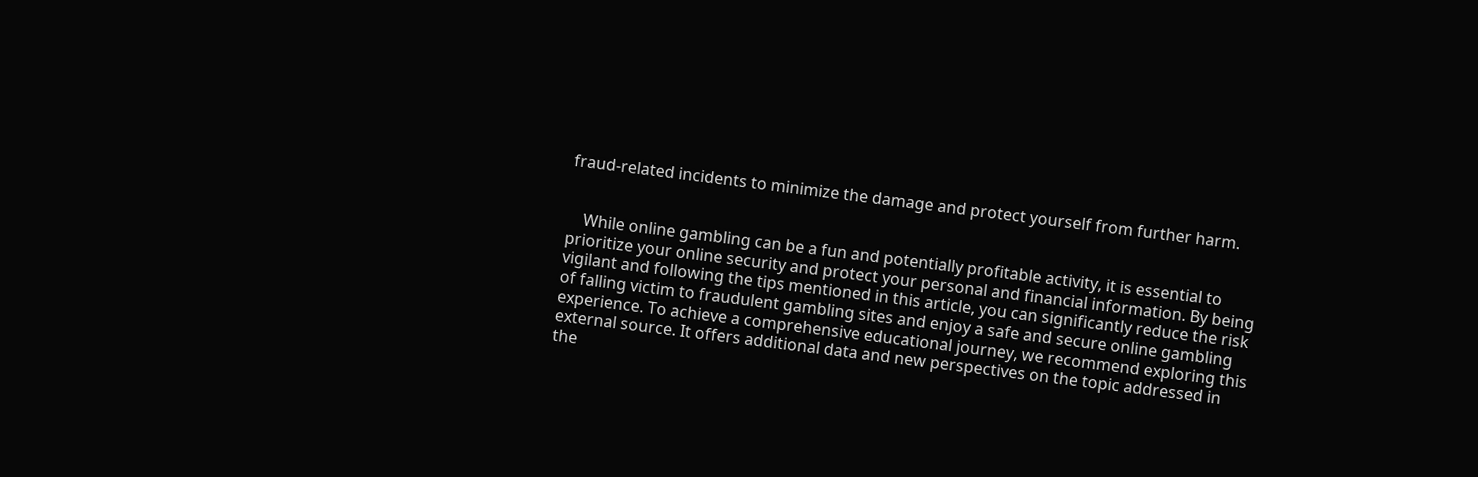fraud-related incidents to minimize the damage and protect yourself from further harm.


    While online gambling can be a fun and potentially profitable activity, it is essential to prioritize your online security and protect your personal and financial information. By being vigilant and following the tips mentioned in this article, you can significantly reduce the risk of falling victim to fraudulent gambling sites and enjoy a safe and secure online gambling experience. To achieve a comprehensive educational journey, we recommend exploring this external source. It offers additional data and new perspectives on the topic addressed in the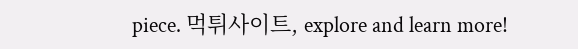piece. 먹튀사이트, explore and learn more!